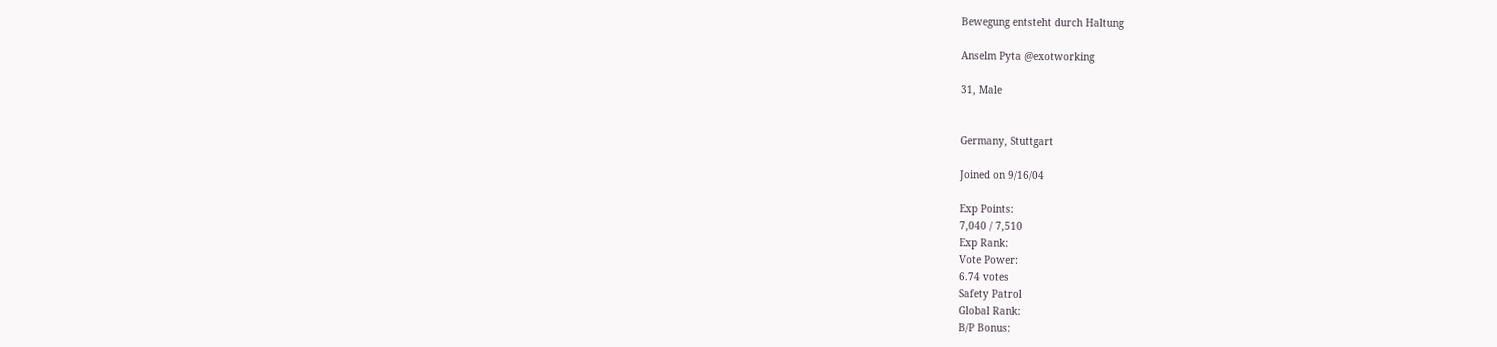Bewegung entsteht durch Haltung

Anselm Pyta @exotworking

31, Male


Germany, Stuttgart

Joined on 9/16/04

Exp Points:
7,040 / 7,510
Exp Rank:
Vote Power:
6.74 votes
Safety Patrol
Global Rank:
B/P Bonus: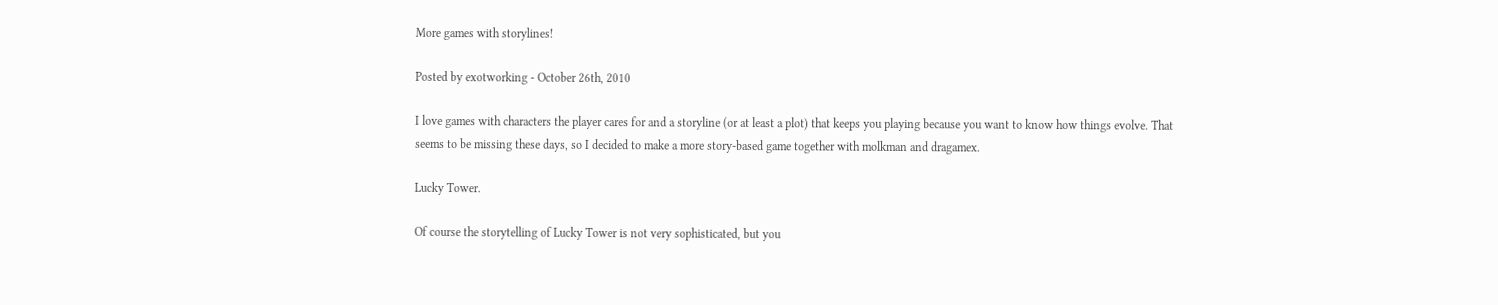More games with storylines!

Posted by exotworking - October 26th, 2010

I love games with characters the player cares for and a storyline (or at least a plot) that keeps you playing because you want to know how things evolve. That seems to be missing these days, so I decided to make a more story-based game together with molkman and dragamex.

Lucky Tower.

Of course the storytelling of Lucky Tower is not very sophisticated, but you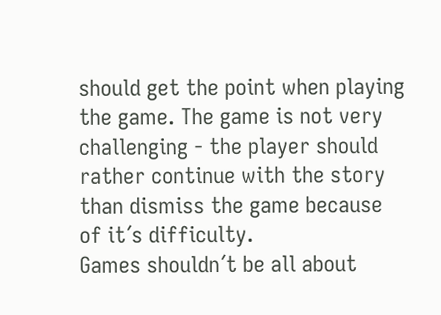should get the point when playing the game. The game is not very challenging - the player should rather continue with the story than dismiss the game because of it´s difficulty.
Games shouldn´t be all about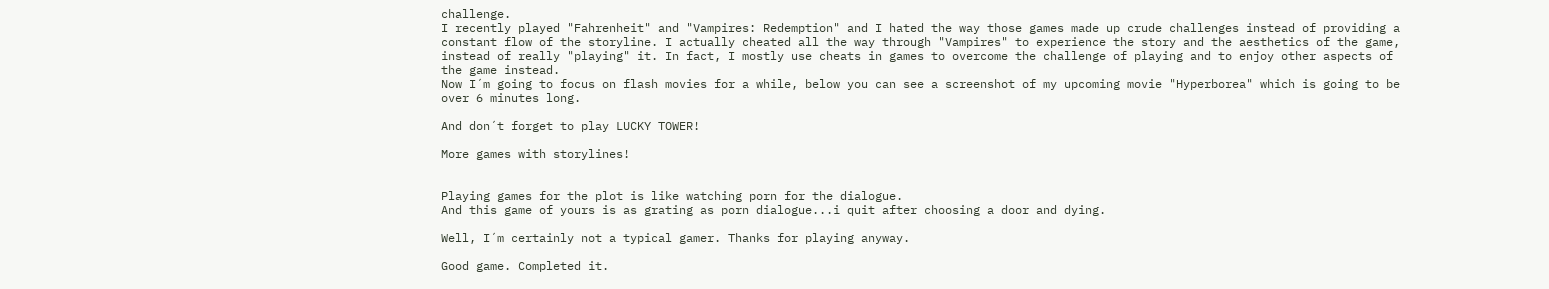challenge.
I recently played "Fahrenheit" and "Vampires: Redemption" and I hated the way those games made up crude challenges instead of providing a constant flow of the storyline. I actually cheated all the way through "Vampires" to experience the story and the aesthetics of the game, instead of really "playing" it. In fact, I mostly use cheats in games to overcome the challenge of playing and to enjoy other aspects of the game instead.
Now I´m going to focus on flash movies for a while, below you can see a screenshot of my upcoming movie "Hyperborea" which is going to be over 6 minutes long.

And don´t forget to play LUCKY TOWER!

More games with storylines!


Playing games for the plot is like watching porn for the dialogue.
And this game of yours is as grating as porn dialogue...i quit after choosing a door and dying.

Well, I´m certainly not a typical gamer. Thanks for playing anyway.

Good game. Completed it.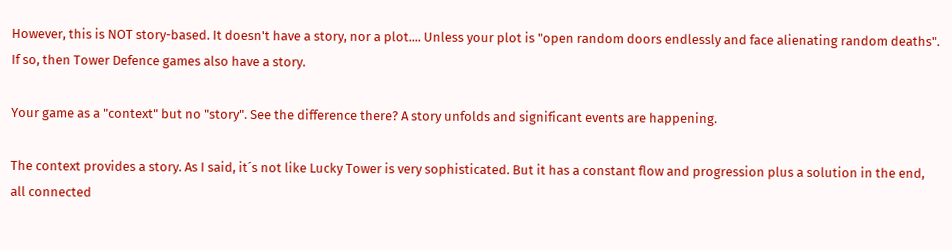However, this is NOT story-based. It doesn't have a story, nor a plot.... Unless your plot is "open random doors endlessly and face alienating random deaths". If so, then Tower Defence games also have a story.

Your game as a "context" but no "story". See the difference there? A story unfolds and significant events are happening.

The context provides a story. As I said, it´s not like Lucky Tower is very sophisticated. But it has a constant flow and progression plus a solution in the end, all connected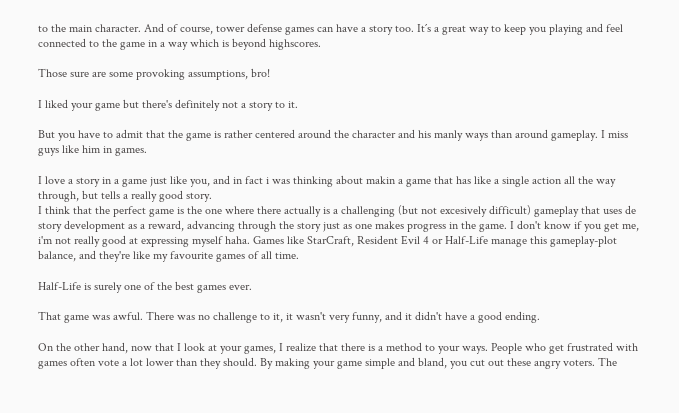to the main character. And of course, tower defense games can have a story too. It´s a great way to keep you playing and feel connected to the game in a way which is beyond highscores.

Those sure are some provoking assumptions, bro!

I liked your game but there's definitely not a story to it.

But you have to admit that the game is rather centered around the character and his manly ways than around gameplay. I miss guys like him in games.

I love a story in a game just like you, and in fact i was thinking about makin a game that has like a single action all the way through, but tells a really good story.
I think that the perfect game is the one where there actually is a challenging (but not excesively difficult) gameplay that uses de story development as a reward, advancing through the story just as one makes progress in the game. I don't know if you get me, i'm not really good at expressing myself haha. Games like StarCraft, Resident Evil 4 or Half-Life manage this gameplay-plot balance, and they're like my favourite games of all time.

Half-Life is surely one of the best games ever.

That game was awful. There was no challenge to it, it wasn't very funny, and it didn't have a good ending.

On the other hand, now that I look at your games, I realize that there is a method to your ways. People who get frustrated with games often vote a lot lower than they should. By making your game simple and bland, you cut out these angry voters. The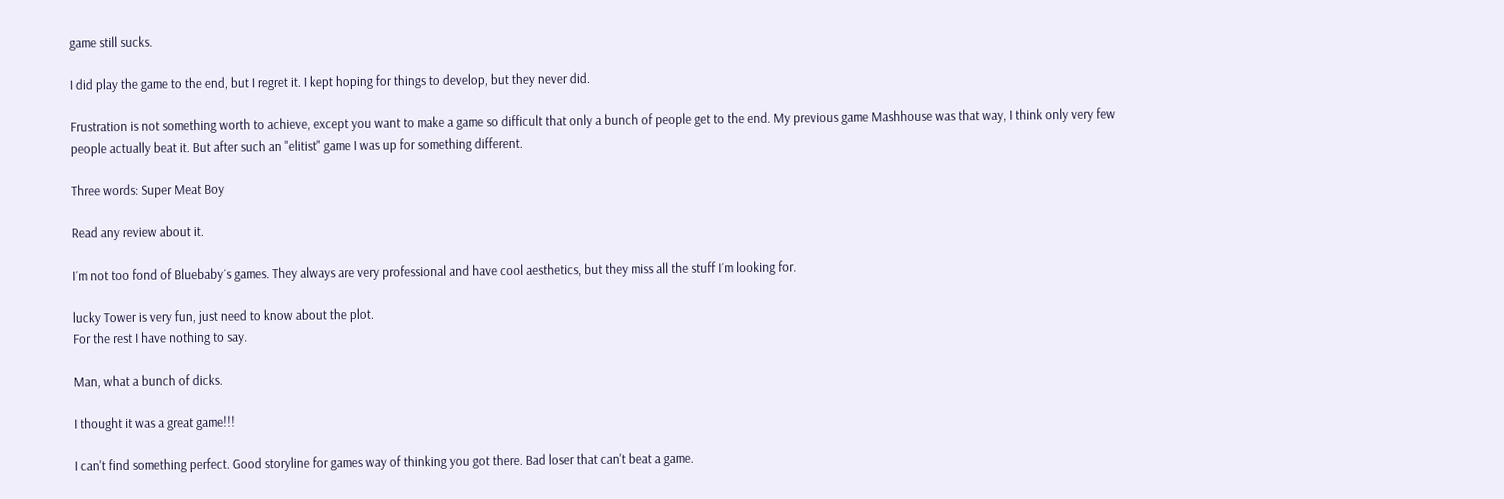game still sucks.

I did play the game to the end, but I regret it. I kept hoping for things to develop, but they never did.

Frustration is not something worth to achieve, except you want to make a game so difficult that only a bunch of people get to the end. My previous game Mashhouse was that way, I think only very few people actually beat it. But after such an "elitist" game I was up for something different.

Three words: Super Meat Boy

Read any review about it.

I´m not too fond of Bluebaby´s games. They always are very professional and have cool aesthetics, but they miss all the stuff I´m looking for.

lucky Tower is very fun, just need to know about the plot.
For the rest I have nothing to say.

Man, what a bunch of dicks.

I thought it was a great game!!!

I can't find something perfect. Good storyline for games way of thinking you got there. Bad loser that can't beat a game.